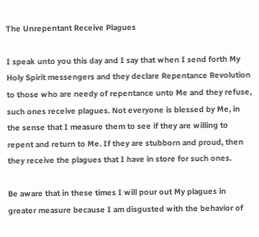The Unrepentant Receive Plagues

I speak unto you this day and I say that when I send forth My Holy Spirit messengers and they declare Repentance Revolution to those who are needy of repentance unto Me and they refuse, such ones receive plagues. Not everyone is blessed by Me, in the sense that I measure them to see if they are willing to repent and return to Me. If they are stubborn and proud, then they receive the plagues that I have in store for such ones.

Be aware that in these times I will pour out My plagues in greater measure because I am disgusted with the behavior of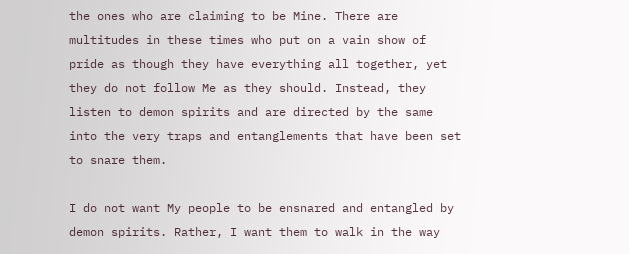the ones who are claiming to be Mine. There are multitudes in these times who put on a vain show of pride as though they have everything all together, yet they do not follow Me as they should. Instead, they listen to demon spirits and are directed by the same into the very traps and entanglements that have been set to snare them.

I do not want My people to be ensnared and entangled by demon spirits. Rather, I want them to walk in the way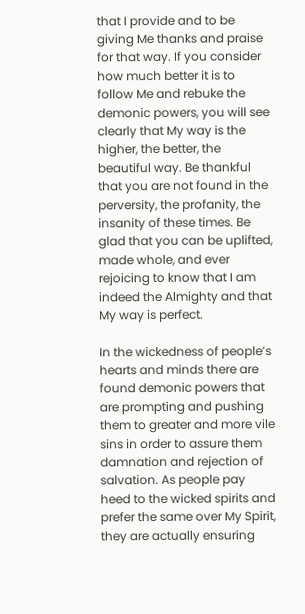that I provide and to be giving Me thanks and praise for that way. If you consider how much better it is to follow Me and rebuke the demonic powers, you will see clearly that My way is the higher, the better, the beautiful way. Be thankful that you are not found in the perversity, the profanity, the insanity of these times. Be glad that you can be uplifted, made whole, and ever rejoicing to know that I am indeed the Almighty and that My way is perfect.

In the wickedness of people’s hearts and minds there are found demonic powers that are prompting and pushing them to greater and more vile sins in order to assure them damnation and rejection of salvation. As people pay heed to the wicked spirits and prefer the same over My Spirit, they are actually ensuring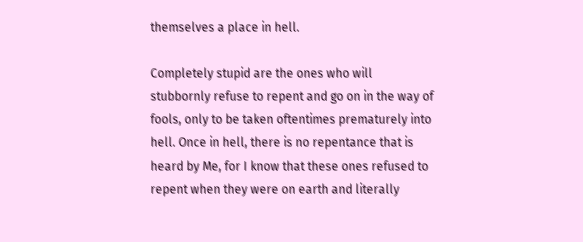themselves a place in hell.

Completely stupid are the ones who will stubbornly refuse to repent and go on in the way of fools, only to be taken oftentimes prematurely into hell. Once in hell, there is no repentance that is heard by Me, for I know that these ones refused to repent when they were on earth and literally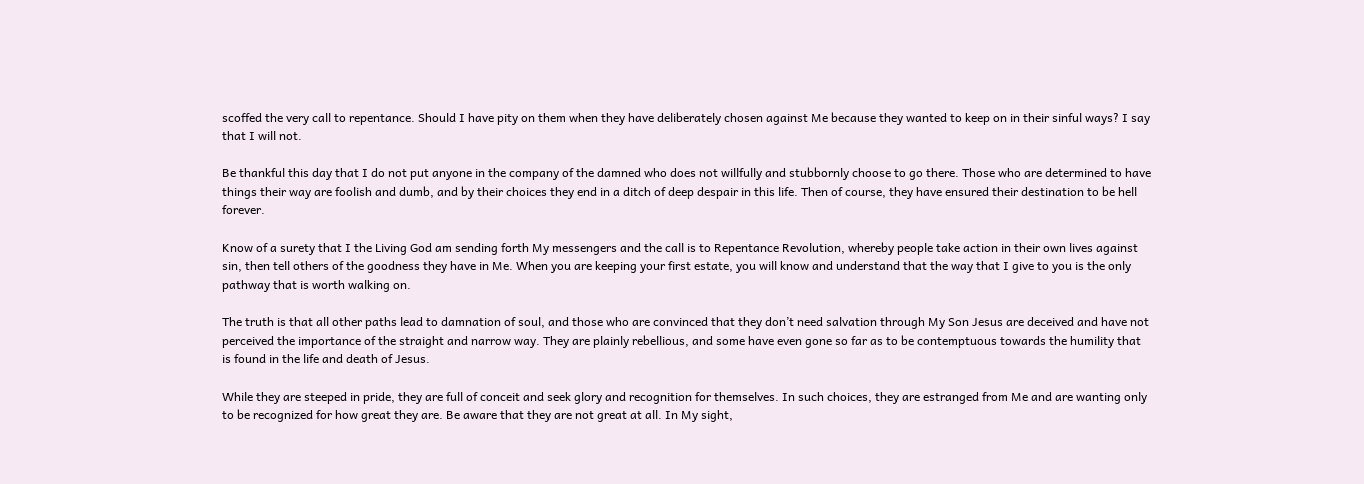scoffed the very call to repentance. Should I have pity on them when they have deliberately chosen against Me because they wanted to keep on in their sinful ways? I say that I will not.

Be thankful this day that I do not put anyone in the company of the damned who does not willfully and stubbornly choose to go there. Those who are determined to have things their way are foolish and dumb, and by their choices they end in a ditch of deep despair in this life. Then of course, they have ensured their destination to be hell forever.

Know of a surety that I the Living God am sending forth My messengers and the call is to Repentance Revolution, whereby people take action in their own lives against sin, then tell others of the goodness they have in Me. When you are keeping your first estate, you will know and understand that the way that I give to you is the only pathway that is worth walking on.

The truth is that all other paths lead to damnation of soul, and those who are convinced that they don’t need salvation through My Son Jesus are deceived and have not perceived the importance of the straight and narrow way. They are plainly rebellious, and some have even gone so far as to be contemptuous towards the humility that is found in the life and death of Jesus.

While they are steeped in pride, they are full of conceit and seek glory and recognition for themselves. In such choices, they are estranged from Me and are wanting only to be recognized for how great they are. Be aware that they are not great at all. In My sight,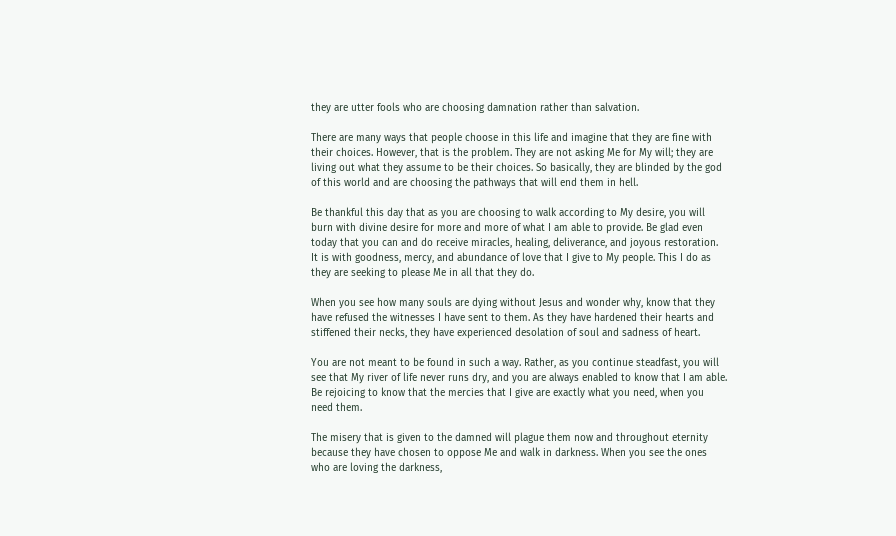they are utter fools who are choosing damnation rather than salvation.

There are many ways that people choose in this life and imagine that they are fine with their choices. However, that is the problem. They are not asking Me for My will; they are living out what they assume to be their choices. So basically, they are blinded by the god of this world and are choosing the pathways that will end them in hell.

Be thankful this day that as you are choosing to walk according to My desire, you will burn with divine desire for more and more of what I am able to provide. Be glad even today that you can and do receive miracles, healing, deliverance, and joyous restoration. It is with goodness, mercy, and abundance of love that I give to My people. This I do as they are seeking to please Me in all that they do.

When you see how many souls are dying without Jesus and wonder why, know that they have refused the witnesses I have sent to them. As they have hardened their hearts and stiffened their necks, they have experienced desolation of soul and sadness of heart.

You are not meant to be found in such a way. Rather, as you continue steadfast, you will see that My river of life never runs dry, and you are always enabled to know that I am able. Be rejoicing to know that the mercies that I give are exactly what you need, when you need them.

The misery that is given to the damned will plague them now and throughout eternity because they have chosen to oppose Me and walk in darkness. When you see the ones who are loving the darkness,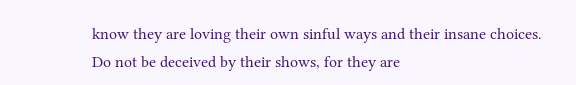know they are loving their own sinful ways and their insane choices. Do not be deceived by their shows, for they are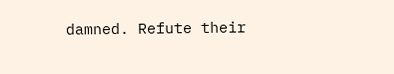damned. Refute their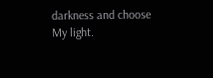darkness and choose My light.